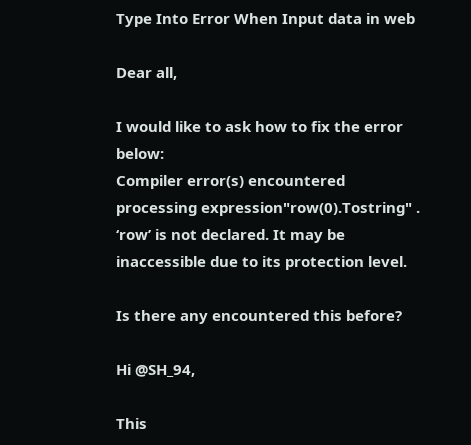Type Into Error When Input data in web

Dear all,

I would like to ask how to fix the error below:
Compiler error(s) encountered processing expression"row(0).Tostring" . ‘row’ is not declared. It may be inaccessible due to its protection level.

Is there any encountered this before?

Hi @SH_94,

This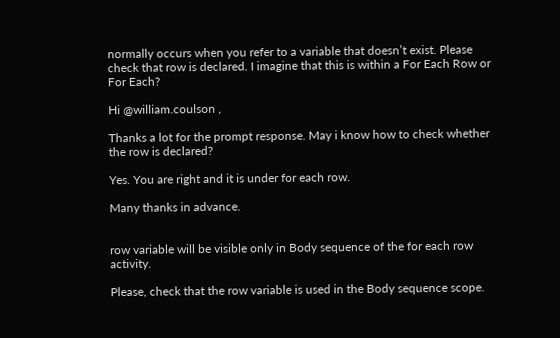normally occurs when you refer to a variable that doesn’t exist. Please check that row is declared. I imagine that this is within a For Each Row or For Each?

Hi @william.coulson ,

Thanks a lot for the prompt response. May i know how to check whether the row is declared?

Yes. You are right and it is under for each row.

Many thanks in advance.


row variable will be visible only in Body sequence of the for each row activity.

Please, check that the row variable is used in the Body sequence scope.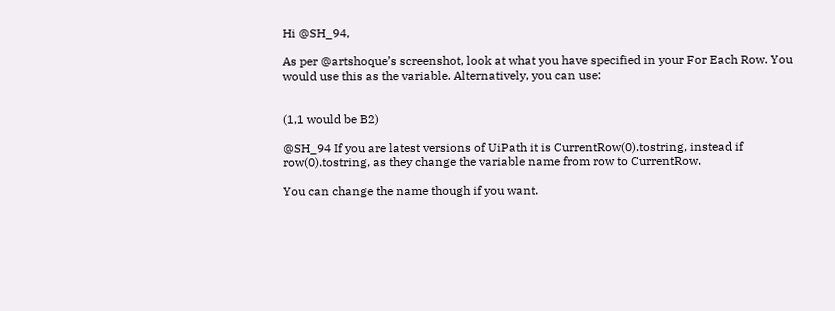Hi @SH_94,

As per @artshoque’s screenshot, look at what you have specified in your For Each Row. You would use this as the variable. Alternatively, you can use:


(1,1 would be B2)

@SH_94 If you are latest versions of UiPath it is CurrentRow(0).tostring, instead if row(0).tostring, as they change the variable name from row to CurrentRow.

You can change the name though if you want.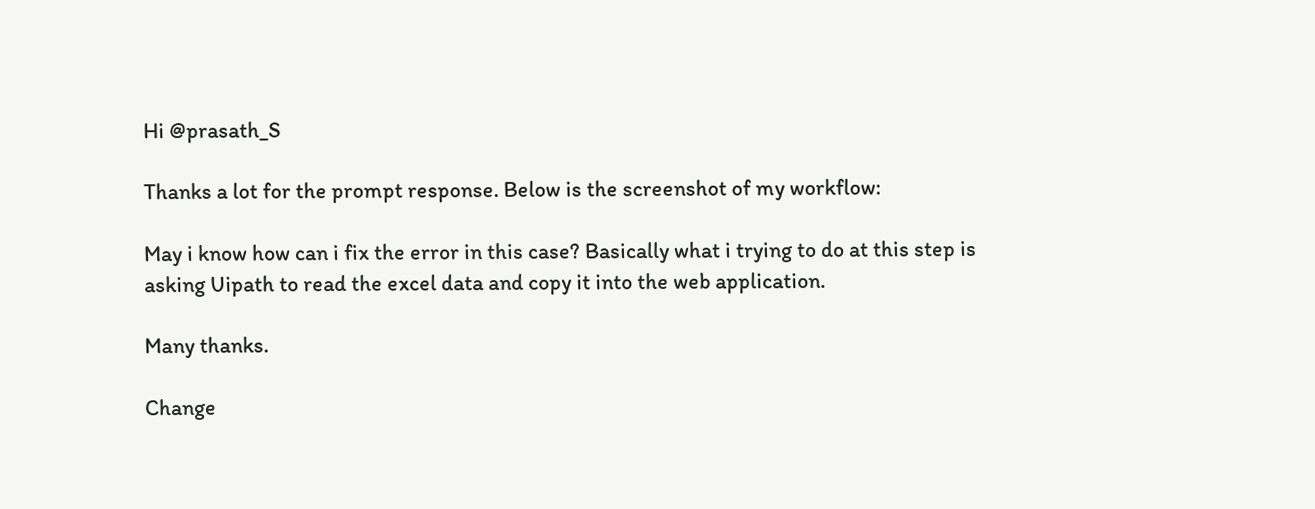Hi @prasath_S

Thanks a lot for the prompt response. Below is the screenshot of my workflow:

May i know how can i fix the error in this case? Basically what i trying to do at this step is asking Uipath to read the excel data and copy it into the web application.

Many thanks.

Change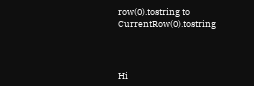row(0).tostring to CurrentRow(0).tostring



Hi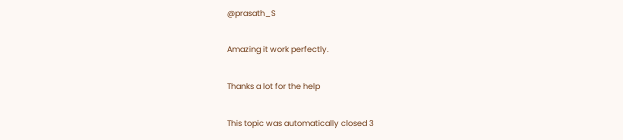@prasath_S

Amazing it work perfectly.

Thanks a lot for the help

This topic was automatically closed 3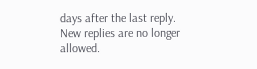days after the last reply. New replies are no longer allowed.